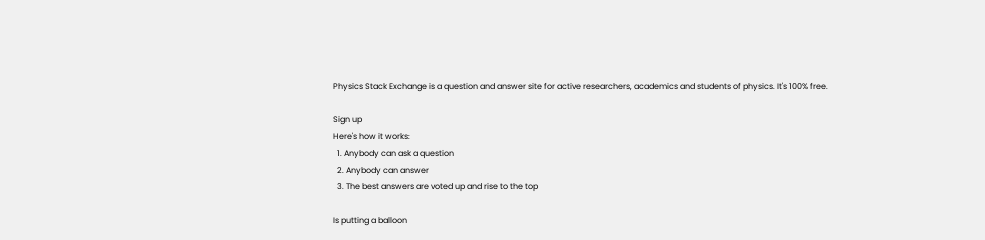Physics Stack Exchange is a question and answer site for active researchers, academics and students of physics. It's 100% free.

Sign up
Here's how it works:
  1. Anybody can ask a question
  2. Anybody can answer
  3. The best answers are voted up and rise to the top

Is putting a balloon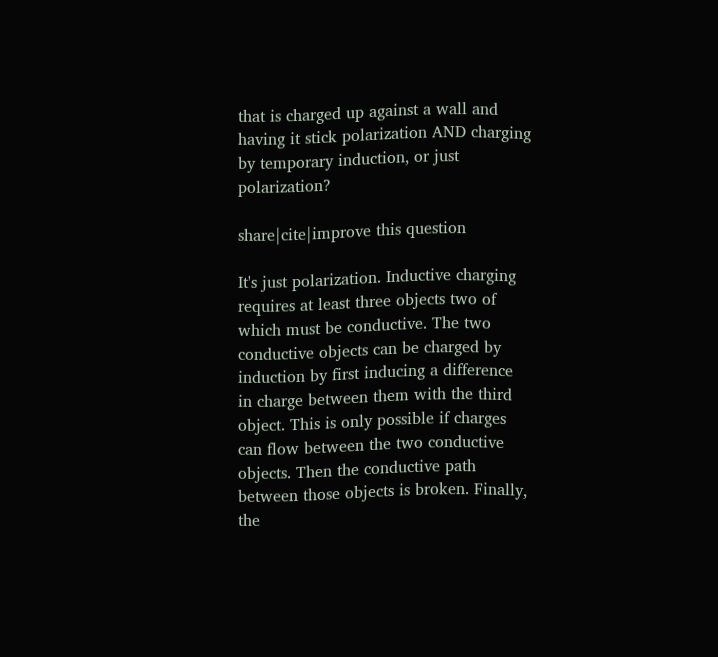that is charged up against a wall and having it stick polarization AND charging by temporary induction, or just polarization?

share|cite|improve this question

It's just polarization. Inductive charging requires at least three objects two of which must be conductive. The two conductive objects can be charged by induction by first inducing a difference in charge between them with the third object. This is only possible if charges can flow between the two conductive objects. Then the conductive path between those objects is broken. Finally, the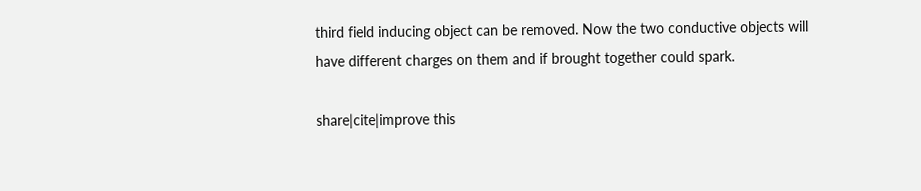third field inducing object can be removed. Now the two conductive objects will have different charges on them and if brought together could spark.

share|cite|improve this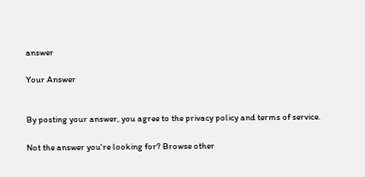answer

Your Answer


By posting your answer, you agree to the privacy policy and terms of service.

Not the answer you're looking for? Browse other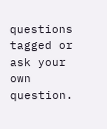questions tagged or ask your own question.